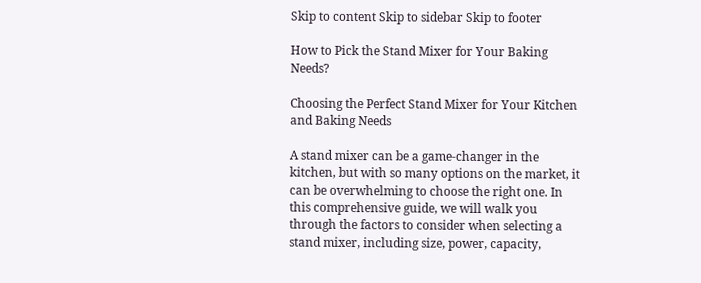Skip to content Skip to sidebar Skip to footer

How to Pick the Stand Mixer for Your Baking Needs?

Choosing the Perfect Stand Mixer for Your Kitchen and Baking Needs

A stand mixer can be a game-changer in the kitchen, but with so many options on the market, it can be overwhelming to choose the right one. In this comprehensive guide, we will walk you through the factors to consider when selecting a stand mixer, including size, power, capacity,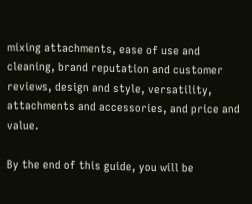mixing attachments, ease of use and cleaning, brand reputation and customer reviews, design and style, versatility, attachments and accessories, and price and value.

By the end of this guide, you will be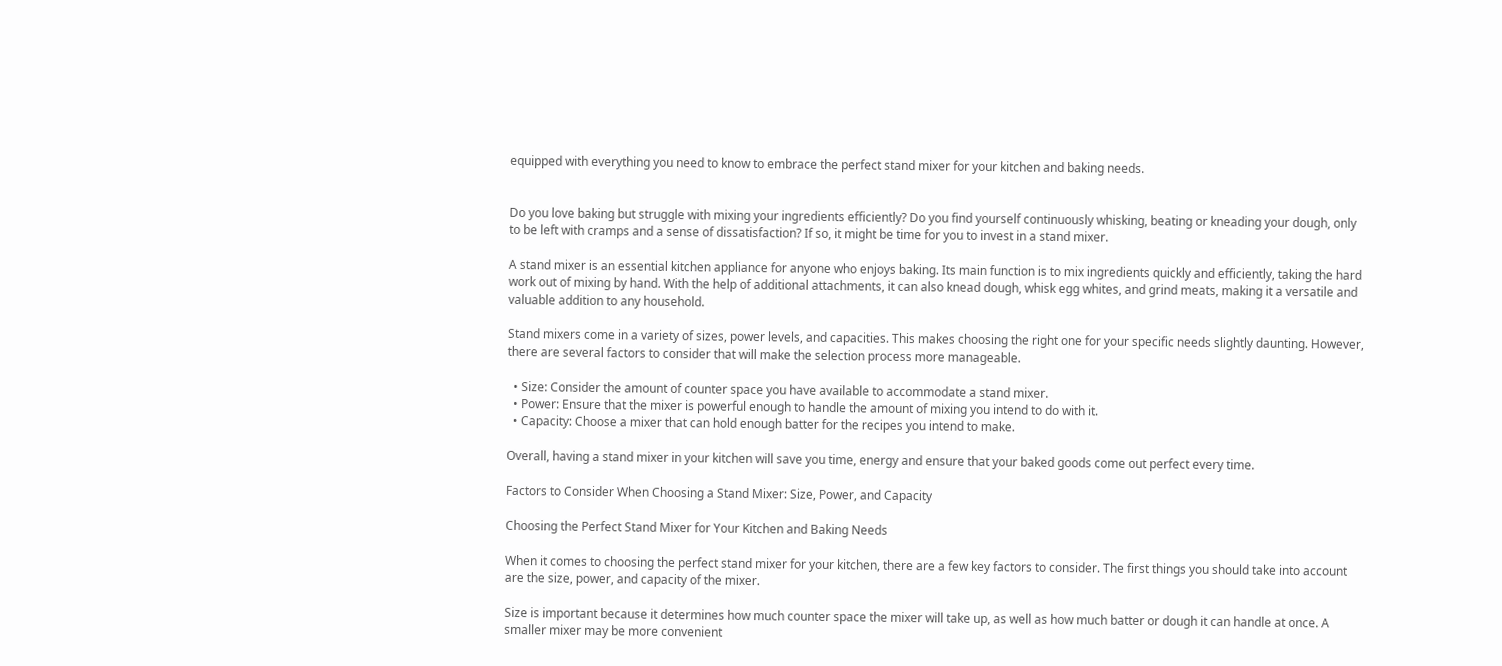equipped with everything you need to know to embrace the perfect stand mixer for your kitchen and baking needs.


Do you love baking but struggle with mixing your ingredients efficiently? Do you find yourself continuously whisking, beating or kneading your dough, only to be left with cramps and a sense of dissatisfaction? If so, it might be time for you to invest in a stand mixer.

A stand mixer is an essential kitchen appliance for anyone who enjoys baking. Its main function is to mix ingredients quickly and efficiently, taking the hard work out of mixing by hand. With the help of additional attachments, it can also knead dough, whisk egg whites, and grind meats, making it a versatile and valuable addition to any household.

Stand mixers come in a variety of sizes, power levels, and capacities. This makes choosing the right one for your specific needs slightly daunting. However, there are several factors to consider that will make the selection process more manageable.

  • Size: Consider the amount of counter space you have available to accommodate a stand mixer.
  • Power: Ensure that the mixer is powerful enough to handle the amount of mixing you intend to do with it.
  • Capacity: Choose a mixer that can hold enough batter for the recipes you intend to make.

Overall, having a stand mixer in your kitchen will save you time, energy and ensure that your baked goods come out perfect every time.

Factors to Consider When Choosing a Stand Mixer: Size, Power, and Capacity

Choosing the Perfect Stand Mixer for Your Kitchen and Baking Needs

When it comes to choosing the perfect stand mixer for your kitchen, there are a few key factors to consider. The first things you should take into account are the size, power, and capacity of the mixer.

Size is important because it determines how much counter space the mixer will take up, as well as how much batter or dough it can handle at once. A smaller mixer may be more convenient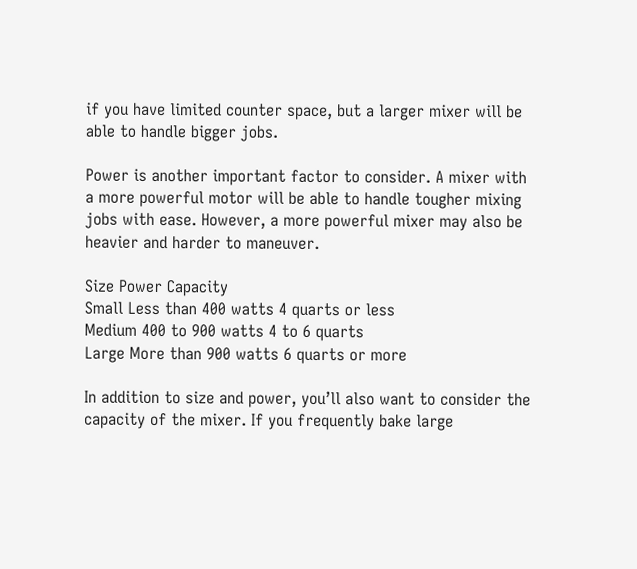if you have limited counter space, but a larger mixer will be able to handle bigger jobs.

Power is another important factor to consider. A mixer with a more powerful motor will be able to handle tougher mixing jobs with ease. However, a more powerful mixer may also be heavier and harder to maneuver.

Size Power Capacity
Small Less than 400 watts 4 quarts or less
Medium 400 to 900 watts 4 to 6 quarts
Large More than 900 watts 6 quarts or more

In addition to size and power, you’ll also want to consider the capacity of the mixer. If you frequently bake large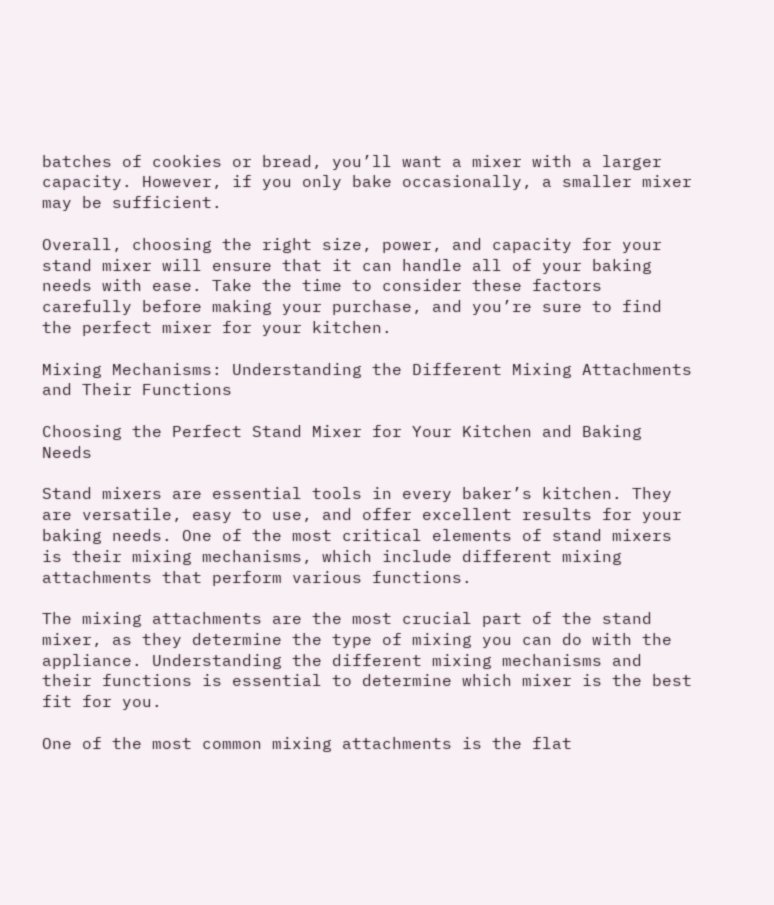batches of cookies or bread, you’ll want a mixer with a larger capacity. However, if you only bake occasionally, a smaller mixer may be sufficient.

Overall, choosing the right size, power, and capacity for your stand mixer will ensure that it can handle all of your baking needs with ease. Take the time to consider these factors carefully before making your purchase, and you’re sure to find the perfect mixer for your kitchen.

Mixing Mechanisms: Understanding the Different Mixing Attachments and Their Functions

Choosing the Perfect Stand Mixer for Your Kitchen and Baking Needs

Stand mixers are essential tools in every baker’s kitchen. They are versatile, easy to use, and offer excellent results for your baking needs. One of the most critical elements of stand mixers is their mixing mechanisms, which include different mixing attachments that perform various functions.

The mixing attachments are the most crucial part of the stand mixer, as they determine the type of mixing you can do with the appliance. Understanding the different mixing mechanisms and their functions is essential to determine which mixer is the best fit for you.

One of the most common mixing attachments is the flat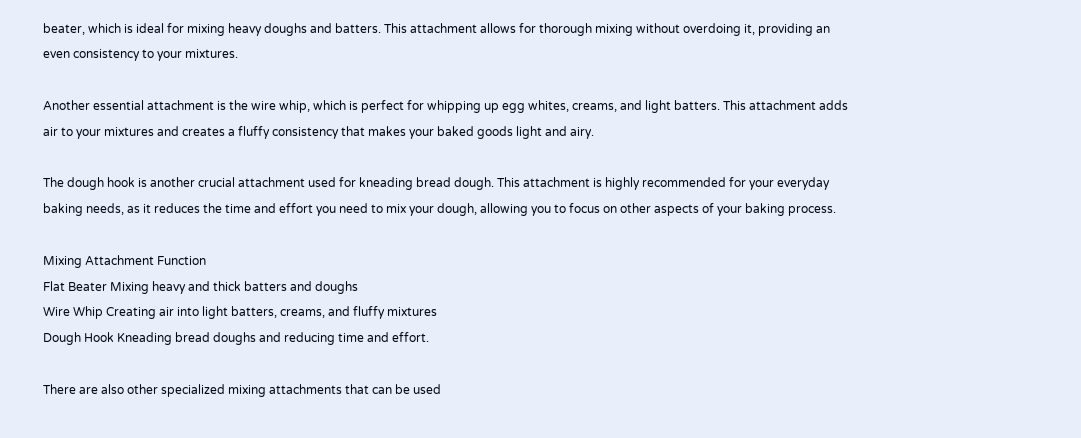beater, which is ideal for mixing heavy doughs and batters. This attachment allows for thorough mixing without overdoing it, providing an even consistency to your mixtures.

Another essential attachment is the wire whip, which is perfect for whipping up egg whites, creams, and light batters. This attachment adds air to your mixtures and creates a fluffy consistency that makes your baked goods light and airy.

The dough hook is another crucial attachment used for kneading bread dough. This attachment is highly recommended for your everyday baking needs, as it reduces the time and effort you need to mix your dough, allowing you to focus on other aspects of your baking process.

Mixing Attachment Function
Flat Beater Mixing heavy and thick batters and doughs
Wire Whip Creating air into light batters, creams, and fluffy mixtures
Dough Hook Kneading bread doughs and reducing time and effort.

There are also other specialized mixing attachments that can be used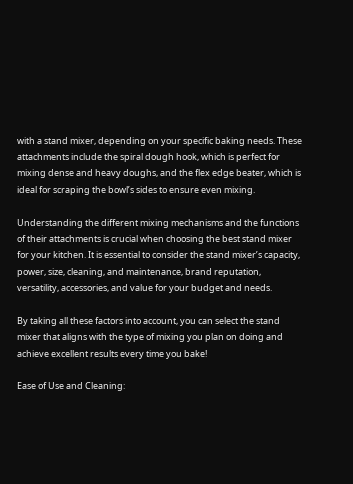with a stand mixer, depending on your specific baking needs. These attachments include the spiral dough hook, which is perfect for mixing dense and heavy doughs, and the flex edge beater, which is ideal for scraping the bowl’s sides to ensure even mixing.

Understanding the different mixing mechanisms and the functions of their attachments is crucial when choosing the best stand mixer for your kitchen. It is essential to consider the stand mixer’s capacity, power, size, cleaning, and maintenance, brand reputation, versatility, accessories, and value for your budget and needs.

By taking all these factors into account, you can select the stand mixer that aligns with the type of mixing you plan on doing and achieve excellent results every time you bake!

Ease of Use and Cleaning: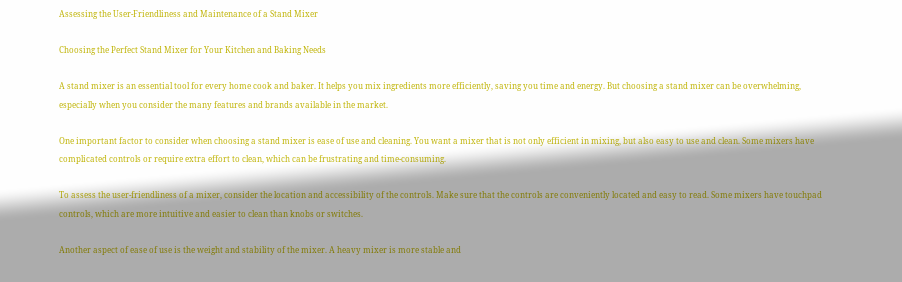Assessing the User-Friendliness and Maintenance of a Stand Mixer

Choosing the Perfect Stand Mixer for Your Kitchen and Baking Needs

A stand mixer is an essential tool for every home cook and baker. It helps you mix ingredients more efficiently, saving you time and energy. But choosing a stand mixer can be overwhelming, especially when you consider the many features and brands available in the market.

One important factor to consider when choosing a stand mixer is ease of use and cleaning. You want a mixer that is not only efficient in mixing, but also easy to use and clean. Some mixers have complicated controls or require extra effort to clean, which can be frustrating and time-consuming.

To assess the user-friendliness of a mixer, consider the location and accessibility of the controls. Make sure that the controls are conveniently located and easy to read. Some mixers have touchpad controls, which are more intuitive and easier to clean than knobs or switches.

Another aspect of ease of use is the weight and stability of the mixer. A heavy mixer is more stable and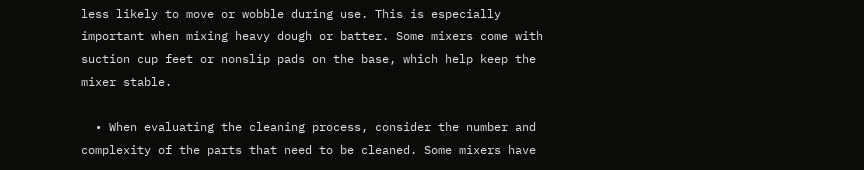less likely to move or wobble during use. This is especially important when mixing heavy dough or batter. Some mixers come with suction cup feet or nonslip pads on the base, which help keep the mixer stable.

  • When evaluating the cleaning process, consider the number and complexity of the parts that need to be cleaned. Some mixers have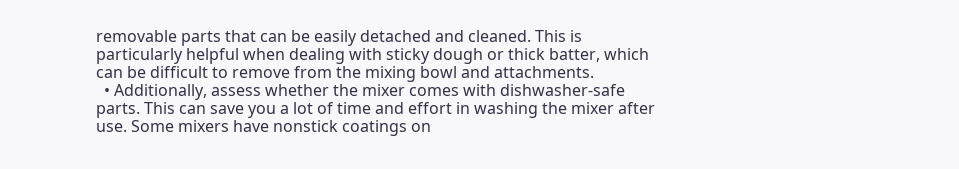removable parts that can be easily detached and cleaned. This is particularly helpful when dealing with sticky dough or thick batter, which can be difficult to remove from the mixing bowl and attachments.
  • Additionally, assess whether the mixer comes with dishwasher-safe parts. This can save you a lot of time and effort in washing the mixer after use. Some mixers have nonstick coatings on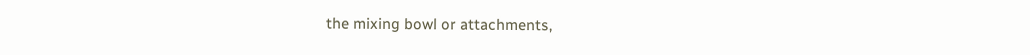the mixing bowl or attachments,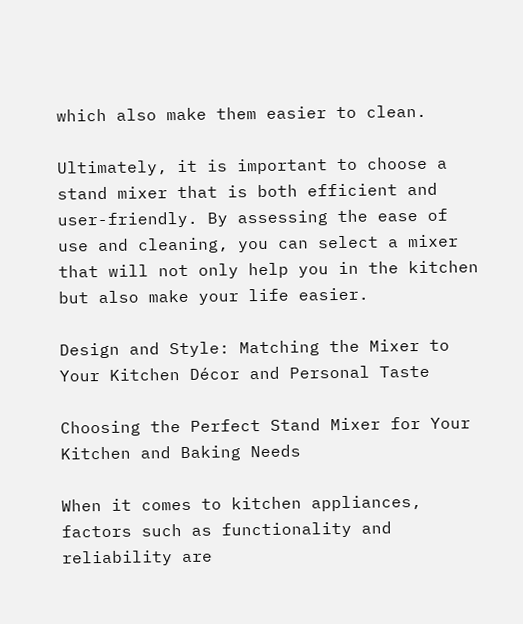which also make them easier to clean.

Ultimately, it is important to choose a stand mixer that is both efficient and user-friendly. By assessing the ease of use and cleaning, you can select a mixer that will not only help you in the kitchen but also make your life easier.

Design and Style: Matching the Mixer to Your Kitchen Décor and Personal Taste

Choosing the Perfect Stand Mixer for Your Kitchen and Baking Needs

When it comes to kitchen appliances, factors such as functionality and reliability are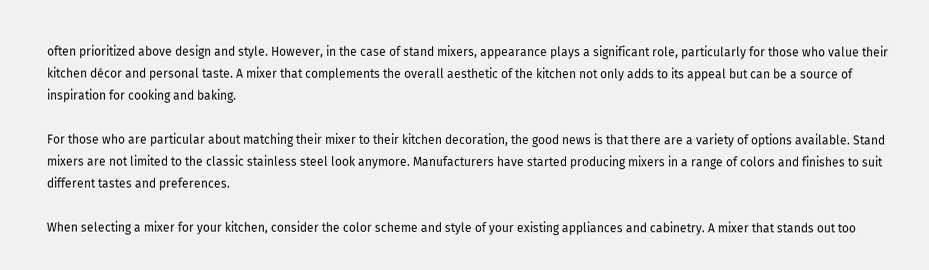often prioritized above design and style. However, in the case of stand mixers, appearance plays a significant role, particularly for those who value their kitchen décor and personal taste. A mixer that complements the overall aesthetic of the kitchen not only adds to its appeal but can be a source of inspiration for cooking and baking.

For those who are particular about matching their mixer to their kitchen decoration, the good news is that there are a variety of options available. Stand mixers are not limited to the classic stainless steel look anymore. Manufacturers have started producing mixers in a range of colors and finishes to suit different tastes and preferences.

When selecting a mixer for your kitchen, consider the color scheme and style of your existing appliances and cabinetry. A mixer that stands out too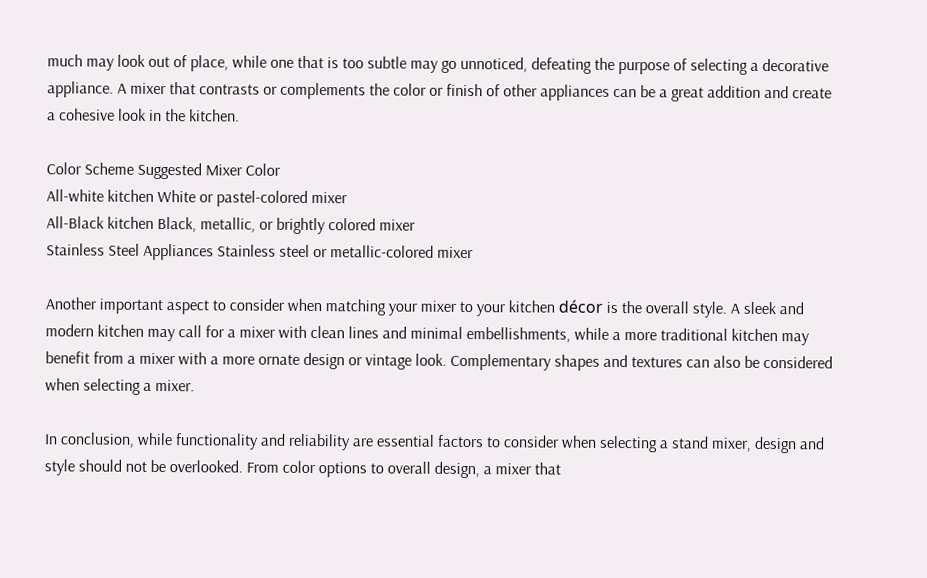much may look out of place, while one that is too subtle may go unnoticed, defeating the purpose of selecting a decorative appliance. A mixer that contrasts or complements the color or finish of other appliances can be a great addition and create a cohesive look in the kitchen.

Color Scheme Suggested Mixer Color
All-white kitchen White or pastel-colored mixer
All-Black kitchen Black, metallic, or brightly colored mixer
Stainless Steel Appliances Stainless steel or metallic-colored mixer

Another important aspect to consider when matching your mixer to your kitchen décor is the overall style. A sleek and modern kitchen may call for a mixer with clean lines and minimal embellishments, while a more traditional kitchen may benefit from a mixer with a more ornate design or vintage look. Complementary shapes and textures can also be considered when selecting a mixer.

In conclusion, while functionality and reliability are essential factors to consider when selecting a stand mixer, design and style should not be overlooked. From color options to overall design, a mixer that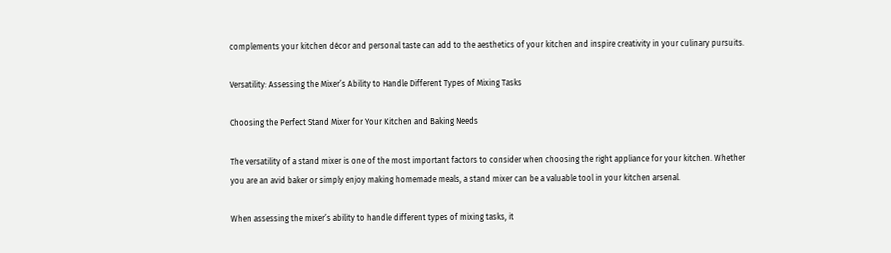complements your kitchen décor and personal taste can add to the aesthetics of your kitchen and inspire creativity in your culinary pursuits.

Versatility: Assessing the Mixer’s Ability to Handle Different Types of Mixing Tasks

Choosing the Perfect Stand Mixer for Your Kitchen and Baking Needs

The versatility of a stand mixer is one of the most important factors to consider when choosing the right appliance for your kitchen. Whether you are an avid baker or simply enjoy making homemade meals, a stand mixer can be a valuable tool in your kitchen arsenal.

When assessing the mixer’s ability to handle different types of mixing tasks, it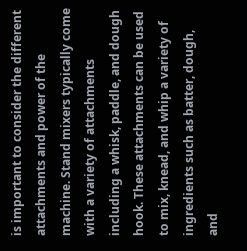is important to consider the different attachments and power of the machine. Stand mixers typically come with a variety of attachments including a whisk, paddle, and dough hook. These attachments can be used to mix, knead, and whip a variety of ingredients such as batter, dough, and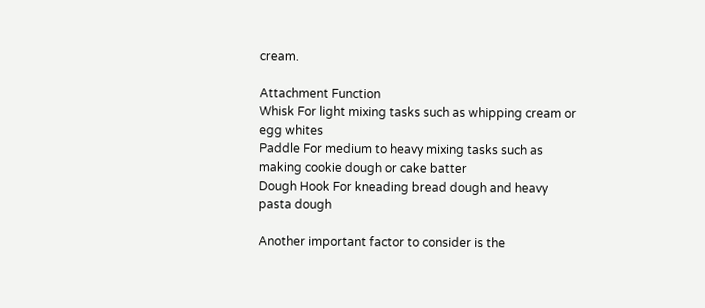cream.

Attachment Function
Whisk For light mixing tasks such as whipping cream or egg whites
Paddle For medium to heavy mixing tasks such as making cookie dough or cake batter
Dough Hook For kneading bread dough and heavy pasta dough

Another important factor to consider is the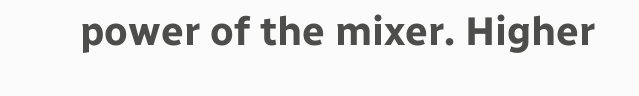power of the mixer. Higher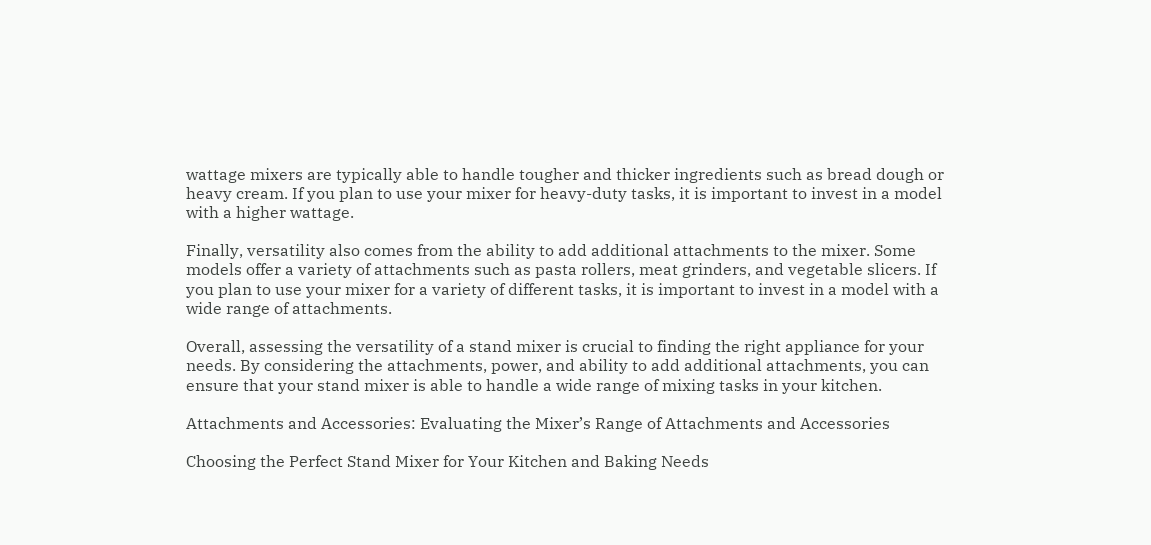wattage mixers are typically able to handle tougher and thicker ingredients such as bread dough or heavy cream. If you plan to use your mixer for heavy-duty tasks, it is important to invest in a model with a higher wattage.

Finally, versatility also comes from the ability to add additional attachments to the mixer. Some models offer a variety of attachments such as pasta rollers, meat grinders, and vegetable slicers. If you plan to use your mixer for a variety of different tasks, it is important to invest in a model with a wide range of attachments.

Overall, assessing the versatility of a stand mixer is crucial to finding the right appliance for your needs. By considering the attachments, power, and ability to add additional attachments, you can ensure that your stand mixer is able to handle a wide range of mixing tasks in your kitchen.

Attachments and Accessories: Evaluating the Mixer’s Range of Attachments and Accessories

Choosing the Perfect Stand Mixer for Your Kitchen and Baking Needs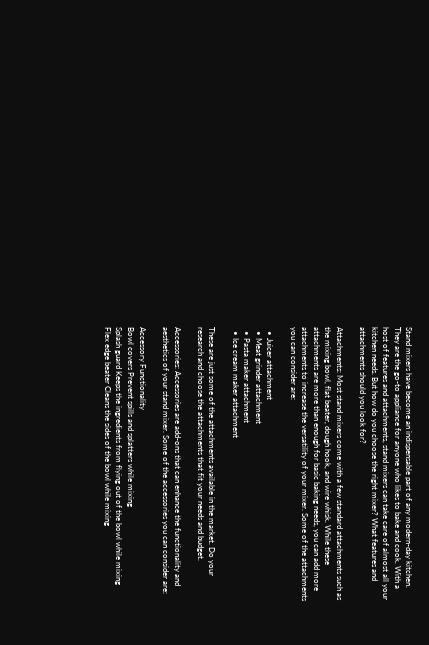Stand mixers have become an indispensable part of any modern-day kitchen. They are the go-to appliance for anyone who likes to bake and cook. With a host of features and attachments, stand mixers can take care of almost all your kitchen needs. But how do you choose the right mixer? What features and attachments should you look for?

Attachments: Most stand mixers come with a few standard attachments such as the mixing bowl, flat beater, dough hook, and wire whisk. While these attachments are more than enough for basic baking needs, you can add more attachments to increase the versatility of your mixer. Some of the attachments you can consider are:

  • Juicer attachment
  • Meat grinder attachment
  • Pasta maker attachment
  • Ice cream maker attachment

These are just some of the attachments available in the market. Do your research and choose the attachments that fit your needs and budget.

Accessories: Accessories are add-ons that can enhance the functionality and aesthetics of your stand mixer. Some of the accessories you can consider are:

Accessory Functionality
Bowl covers Prevent spills and splatters while mixing
Splash guard Keeps the ingredients from flying out of the bowl while mixing
Flex edge beater Cleans the sides of the bowl while mixing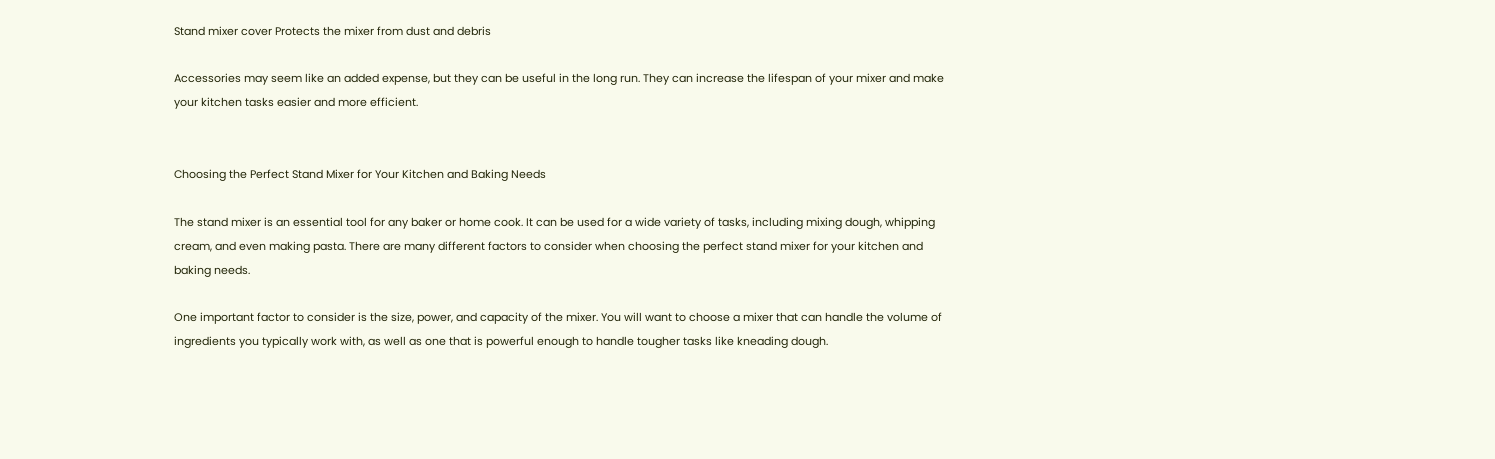Stand mixer cover Protects the mixer from dust and debris

Accessories may seem like an added expense, but they can be useful in the long run. They can increase the lifespan of your mixer and make your kitchen tasks easier and more efficient.


Choosing the Perfect Stand Mixer for Your Kitchen and Baking Needs

The stand mixer is an essential tool for any baker or home cook. It can be used for a wide variety of tasks, including mixing dough, whipping cream, and even making pasta. There are many different factors to consider when choosing the perfect stand mixer for your kitchen and baking needs.

One important factor to consider is the size, power, and capacity of the mixer. You will want to choose a mixer that can handle the volume of ingredients you typically work with, as well as one that is powerful enough to handle tougher tasks like kneading dough.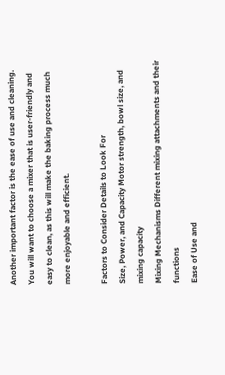Another important factor is the ease of use and cleaning. You will want to choose a mixer that is user-friendly and easy to clean, as this will make the baking process much more enjoyable and efficient.

Factors to Consider Details to Look For
Size, Power, and Capacity Motor strength, bowl size, and mixing capacity
Mixing Mechanisms Different mixing attachments and their functions
Ease of Use and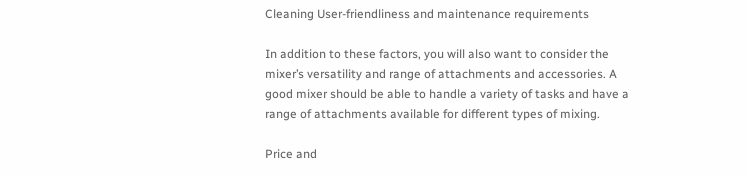Cleaning User-friendliness and maintenance requirements

In addition to these factors, you will also want to consider the mixer’s versatility and range of attachments and accessories. A good mixer should be able to handle a variety of tasks and have a range of attachments available for different types of mixing.

Price and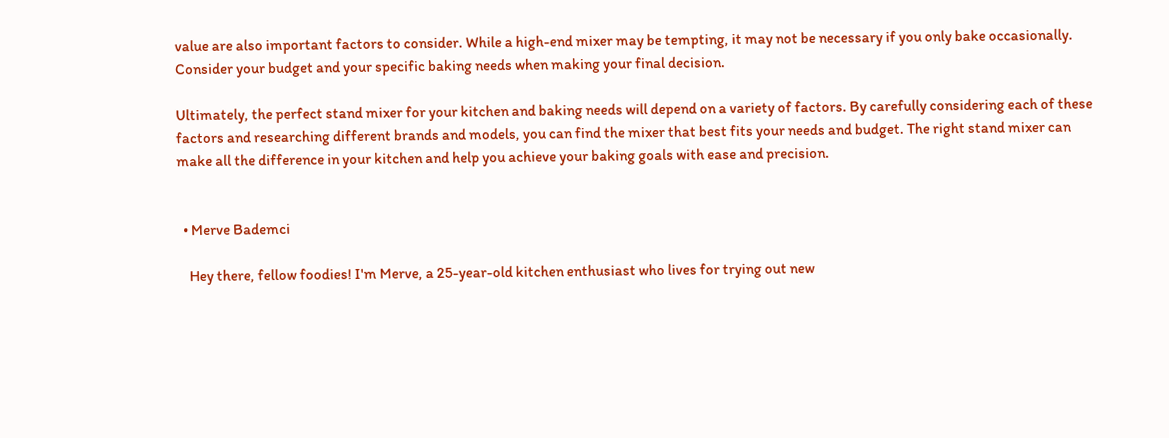value are also important factors to consider. While a high-end mixer may be tempting, it may not be necessary if you only bake occasionally. Consider your budget and your specific baking needs when making your final decision.

Ultimately, the perfect stand mixer for your kitchen and baking needs will depend on a variety of factors. By carefully considering each of these factors and researching different brands and models, you can find the mixer that best fits your needs and budget. The right stand mixer can make all the difference in your kitchen and help you achieve your baking goals with ease and precision.


  • Merve Bademci

    Hey there, fellow foodies! I'm Merve, a 25-year-old kitchen enthusiast who lives for trying out new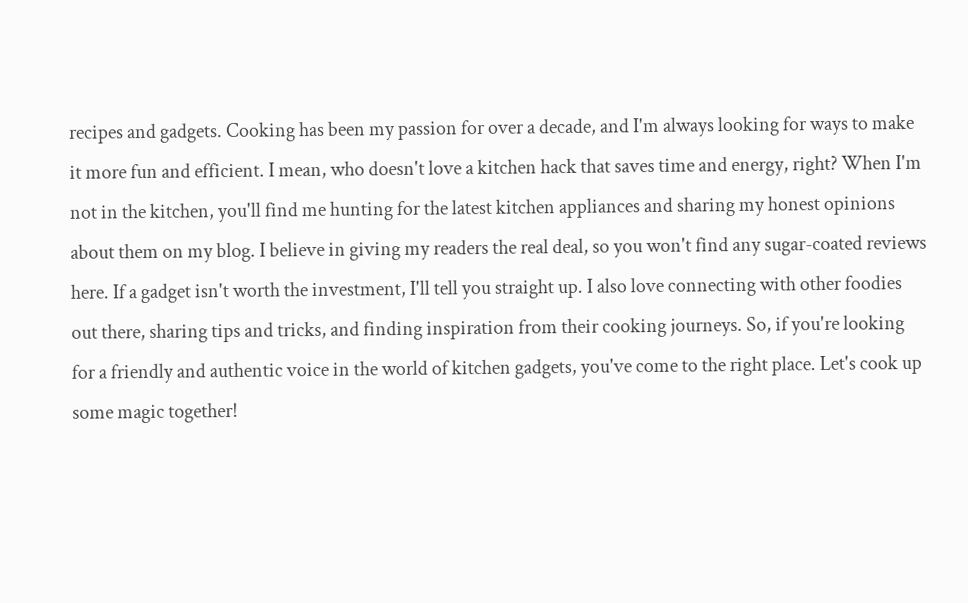recipes and gadgets. Cooking has been my passion for over a decade, and I'm always looking for ways to make it more fun and efficient. I mean, who doesn't love a kitchen hack that saves time and energy, right? When I'm not in the kitchen, you'll find me hunting for the latest kitchen appliances and sharing my honest opinions about them on my blog. I believe in giving my readers the real deal, so you won't find any sugar-coated reviews here. If a gadget isn't worth the investment, I'll tell you straight up. I also love connecting with other foodies out there, sharing tips and tricks, and finding inspiration from their cooking journeys. So, if you're looking for a friendly and authentic voice in the world of kitchen gadgets, you've come to the right place. Let's cook up some magic together!